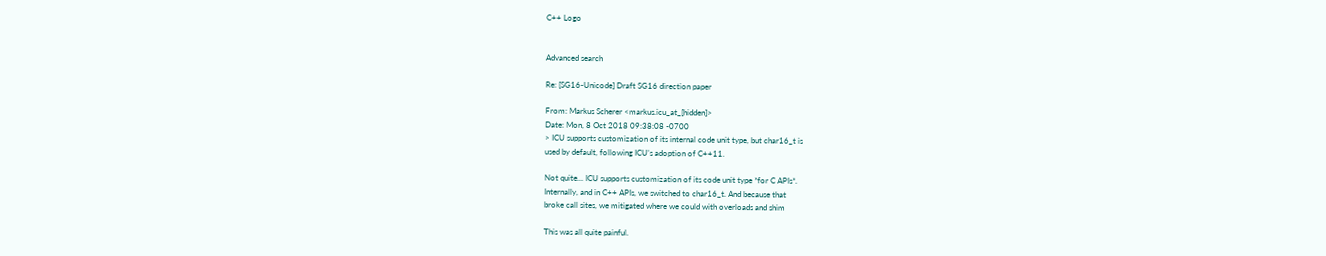C++ Logo


Advanced search

Re: [SG16-Unicode] Draft SG16 direction paper

From: Markus Scherer <markus.icu_at_[hidden]>
Date: Mon, 8 Oct 2018 09:38:08 -0700
> ICU supports customization of its internal code unit type, but char16_t is
used by default, following ICU’s adoption of C++11.

Not quite... ICU supports customization of its code unit type *for C APIs*.
Internally, and in C++ APIs, we switched to char16_t. And because that
broke call sites, we mitigated where we could with overloads and shim

This was all quite painful.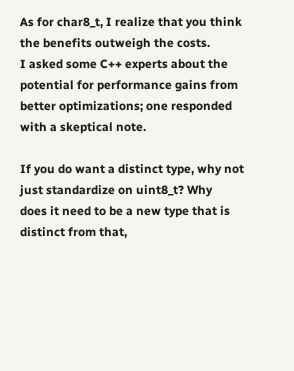As for char8_t, I realize that you think the benefits outweigh the costs.
I asked some C++ experts about the potential for performance gains from
better optimizations; one responded with a skeptical note.

If you do want a distinct type, why not just standardize on uint8_t? Why
does it need to be a new type that is distinct from that,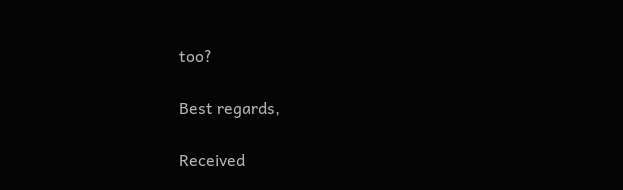too?

Best regards,

Received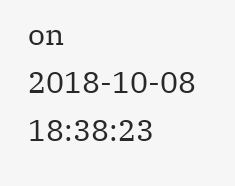on 2018-10-08 18:38:23